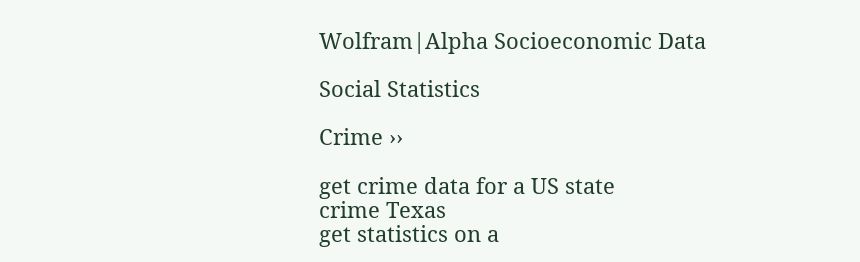Wolfram|Alpha Socioeconomic Data

Social Statistics

Crime ››

get crime data for a US state
crime Texas
get statistics on a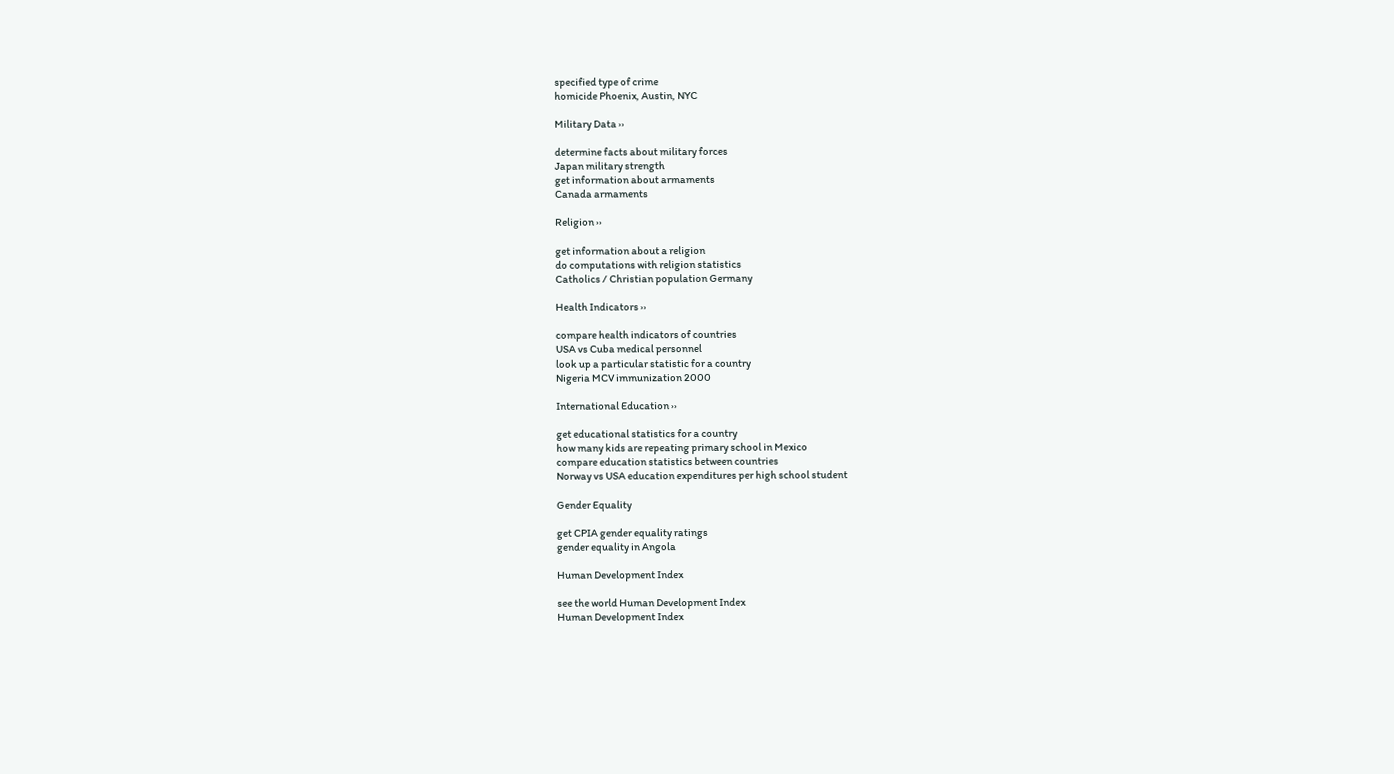specified type of crime
homicide Phoenix, Austin, NYC

Military Data ››

determine facts about military forces
Japan military strength
get information about armaments
Canada armaments

Religion ››

get information about a religion
do computations with religion statistics
Catholics / Christian population Germany

Health Indicators ››

compare health indicators of countries
USA vs Cuba medical personnel
look up a particular statistic for a country
Nigeria MCV immunization 2000

International Education ››

get educational statistics for a country
how many kids are repeating primary school in Mexico
compare education statistics between countries
Norway vs USA education expenditures per high school student

Gender Equality

get CPIA gender equality ratings
gender equality in Angola

Human Development Index

see the world Human Development Index
Human Development Index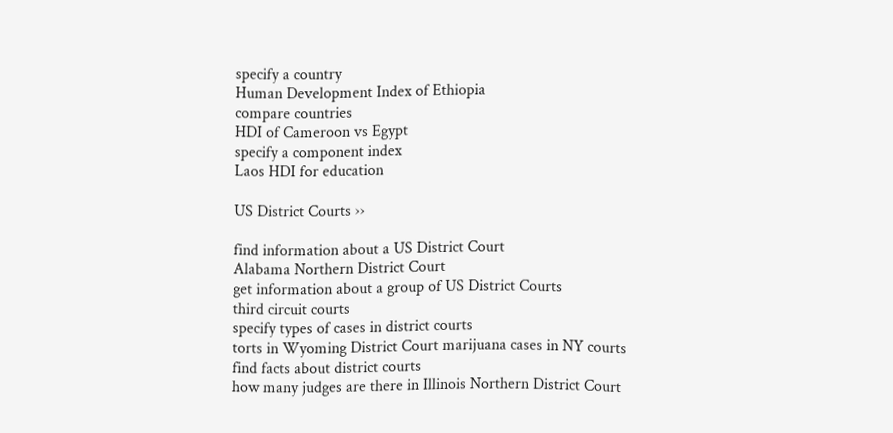specify a country
Human Development Index of Ethiopia
compare countries
HDI of Cameroon vs Egypt
specify a component index
Laos HDI for education

US District Courts ››

find information about a US District Court
Alabama Northern District Court
get information about a group of US District Courts
third circuit courts
specify types of cases in district courts
torts in Wyoming District Court marijuana cases in NY courts
find facts about district courts
how many judges are there in Illinois Northern District Court